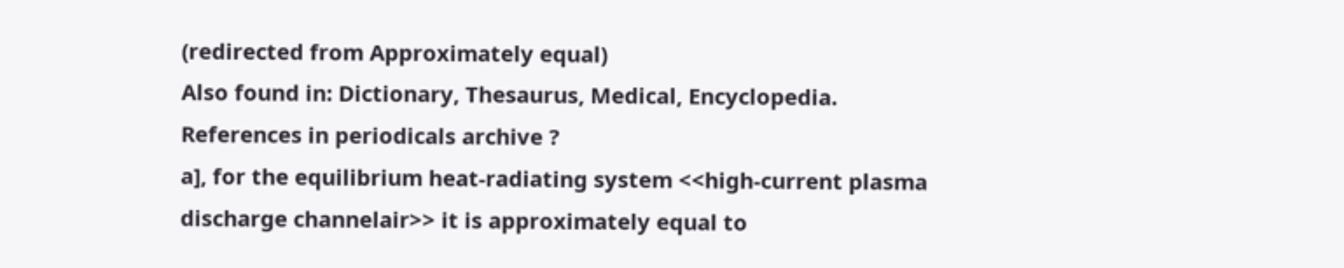(redirected from Approximately equal)
Also found in: Dictionary, Thesaurus, Medical, Encyclopedia.
References in periodicals archive ?
a], for the equilibrium heat-radiating system <<high-current plasma discharge channelair>> it is approximately equal to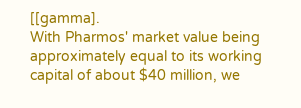[[gamma].
With Pharmos' market value being approximately equal to its working capital of about $40 million, we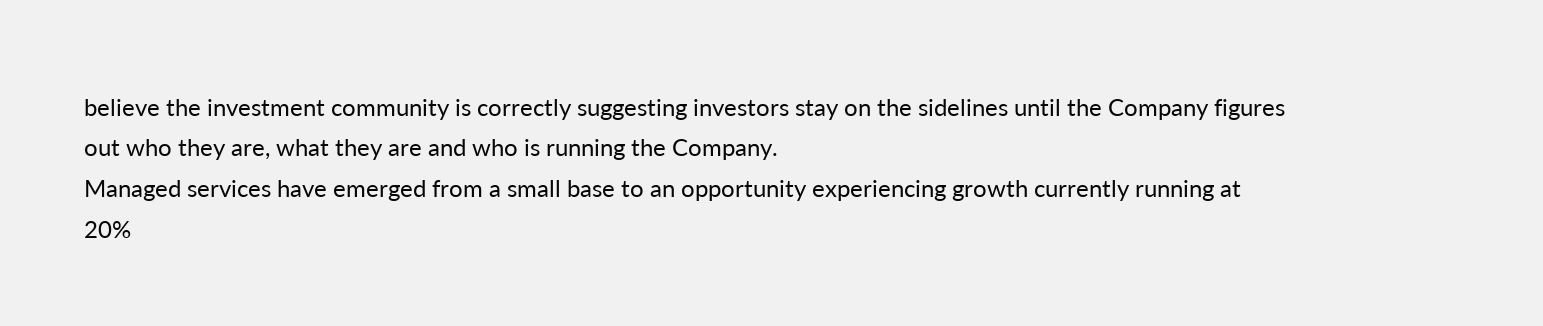believe the investment community is correctly suggesting investors stay on the sidelines until the Company figures out who they are, what they are and who is running the Company.
Managed services have emerged from a small base to an opportunity experiencing growth currently running at 20%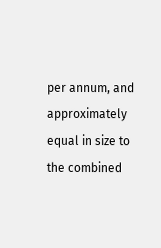per annum, and approximately equal in size to the combined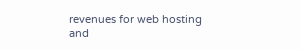revenues for web hosting and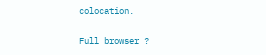colocation.

Full browser ?